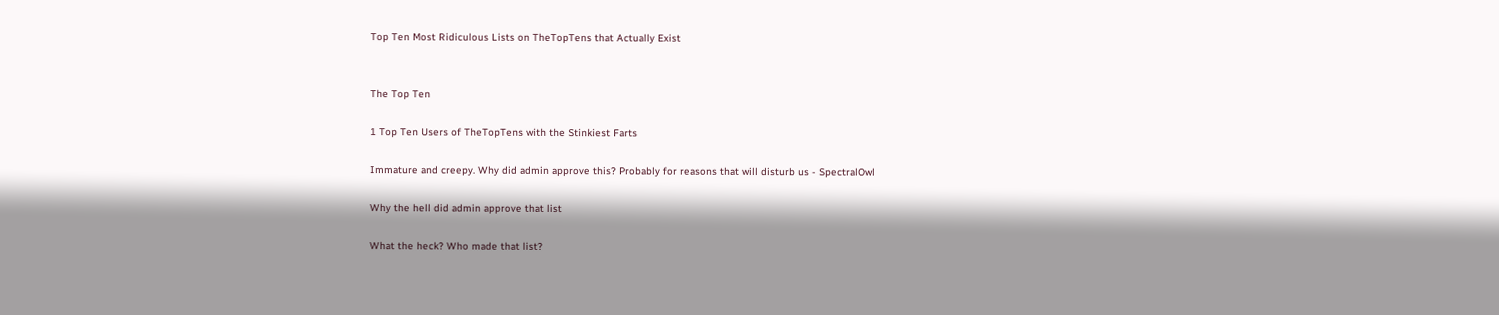Top Ten Most Ridiculous Lists on TheTopTens that Actually Exist


The Top Ten

1 Top Ten Users of TheTopTens with the Stinkiest Farts

Immature and creepy. Why did admin approve this? Probably for reasons that will disturb us - SpectralOwl

Why the hell did admin approve that list

What the heck? Who made that list?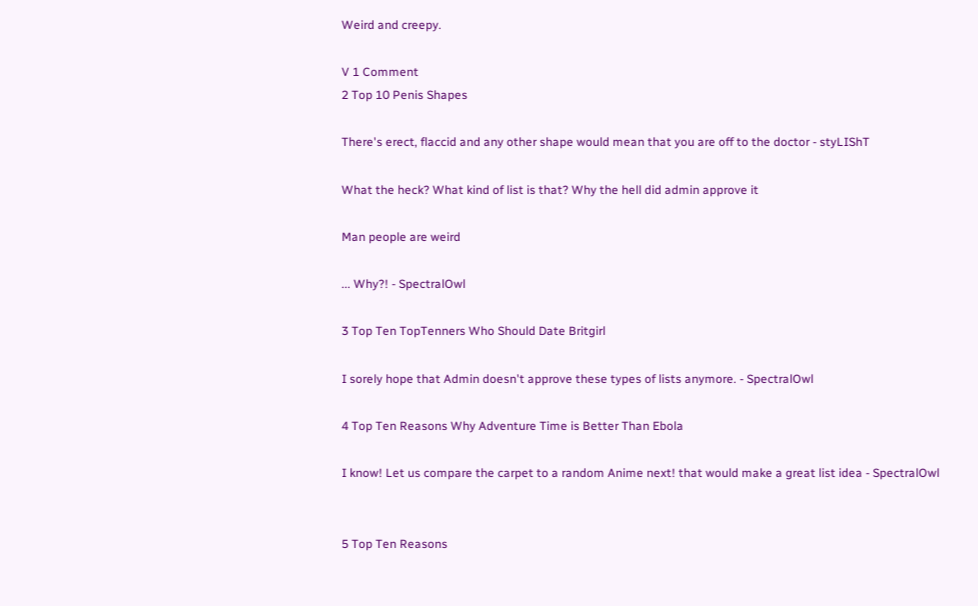Weird and creepy.

V 1 Comment
2 Top 10 Penis Shapes

There's erect, flaccid and any other shape would mean that you are off to the doctor - styLIShT

What the heck? What kind of list is that? Why the hell did admin approve it

Man people are weird

... Why?! - SpectralOwl

3 Top Ten TopTenners Who Should Date Britgirl

I sorely hope that Admin doesn't approve these types of lists anymore. - SpectralOwl

4 Top Ten Reasons Why Adventure Time is Better Than Ebola

I know! Let us compare the carpet to a random Anime next! that would make a great list idea - SpectralOwl


5 Top Ten Reasons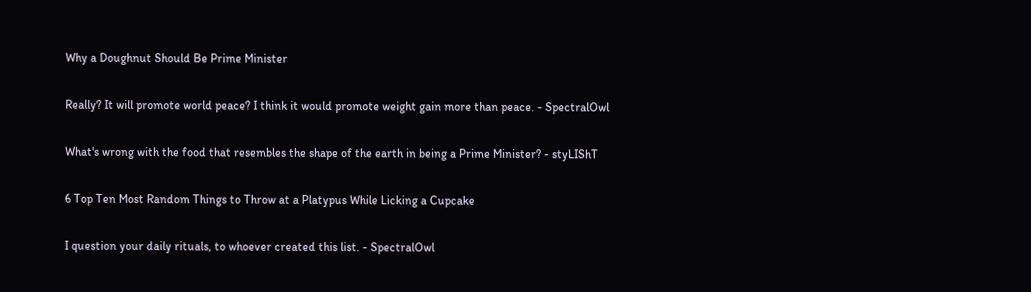Why a Doughnut Should Be Prime Minister

Really? It will promote world peace? I think it would promote weight gain more than peace. - SpectralOwl

What's wrong with the food that resembles the shape of the earth in being a Prime Minister? - styLIShT

6 Top Ten Most Random Things to Throw at a Platypus While Licking a Cupcake

I question your daily rituals, to whoever created this list. - SpectralOwl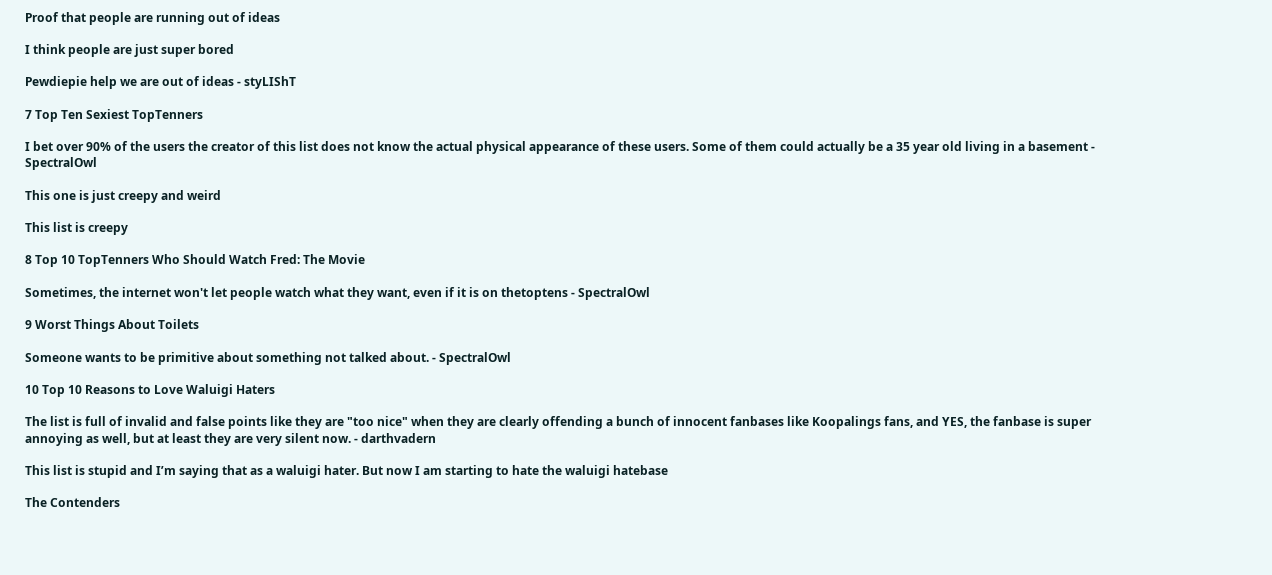Proof that people are running out of ideas

I think people are just super bored

Pewdiepie help we are out of ideas - styLIShT

7 Top Ten Sexiest TopTenners

I bet over 90% of the users the creator of this list does not know the actual physical appearance of these users. Some of them could actually be a 35 year old living in a basement - SpectralOwl

This one is just creepy and weird

This list is creepy

8 Top 10 TopTenners Who Should Watch Fred: The Movie

Sometimes, the internet won't let people watch what they want, even if it is on thetoptens - SpectralOwl

9 Worst Things About Toilets

Someone wants to be primitive about something not talked about. - SpectralOwl

10 Top 10 Reasons to Love Waluigi Haters

The list is full of invalid and false points like they are "too nice" when they are clearly offending a bunch of innocent fanbases like Koopalings fans, and YES, the fanbase is super annoying as well, but at least they are very silent now. - darthvadern

This list is stupid and I’m saying that as a waluigi hater. But now I am starting to hate the waluigi hatebase

The Contenders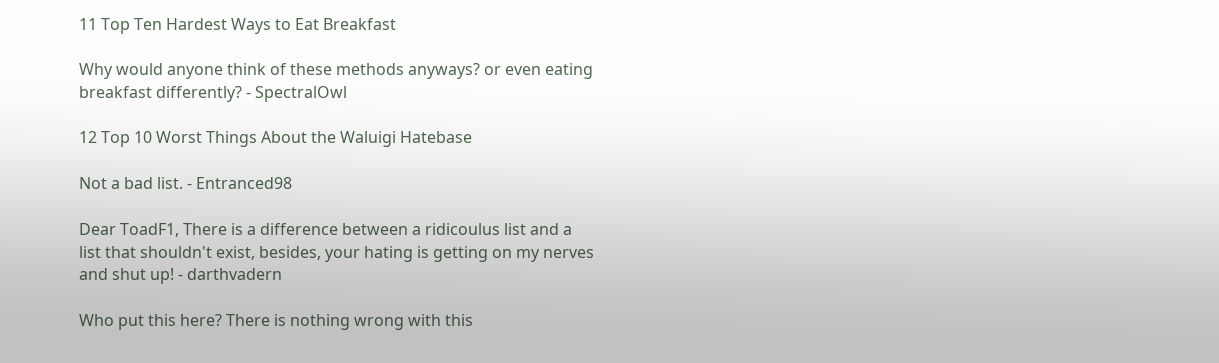11 Top Ten Hardest Ways to Eat Breakfast

Why would anyone think of these methods anyways? or even eating breakfast differently? - SpectralOwl

12 Top 10 Worst Things About the Waluigi Hatebase

Not a bad list. - Entranced98

Dear ToadF1, There is a difference between a ridicoulus list and a list that shouldn't exist, besides, your hating is getting on my nerves and shut up! - darthvadern

Who put this here? There is nothing wrong with this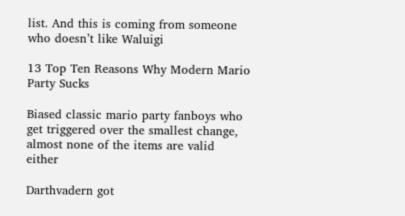list. And this is coming from someone who doesn’t like Waluigi

13 Top Ten Reasons Why Modern Mario Party Sucks

Biased classic mario party fanboys who get triggered over the smallest change, almost none of the items are valid either

Darthvadern got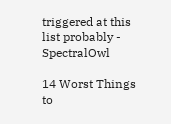triggered at this list probably - SpectralOwl

14 Worst Things to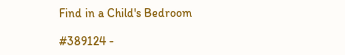Find in a Child's Bedroom

#389124 -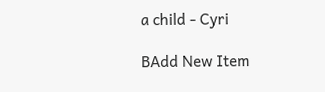a child - Cyri

BAdd New Item